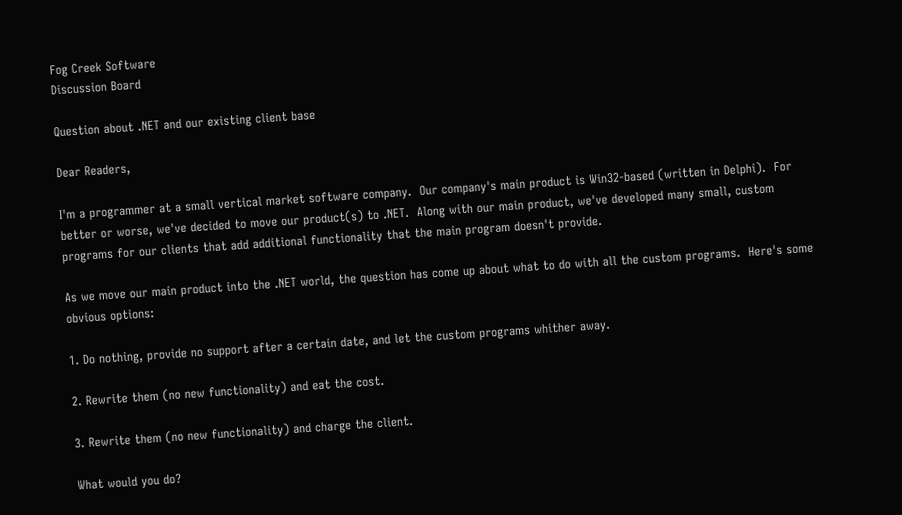Fog Creek Software
Discussion Board

Question about .NET and our existing client base

Dear Readers,

I'm a programmer at a small vertical market software company.  Our company's main product is Win32-based (written in Delphi).  For better or worse, we've decided to move our product(s) to .NET.  Along with our main product, we've developed many small, custom programs for our clients that add additional functionality that the main program doesn't provide.

As we move our main product into the .NET world, the question has come up about what to do with all the custom programs.  Here's some obvious options:

1. Do nothing, provide no support after a certain date, and let the custom programs whither away.

2. Rewrite them (no new functionality) and eat the cost.

3. Rewrite them (no new functionality) and charge the client.

What would you do?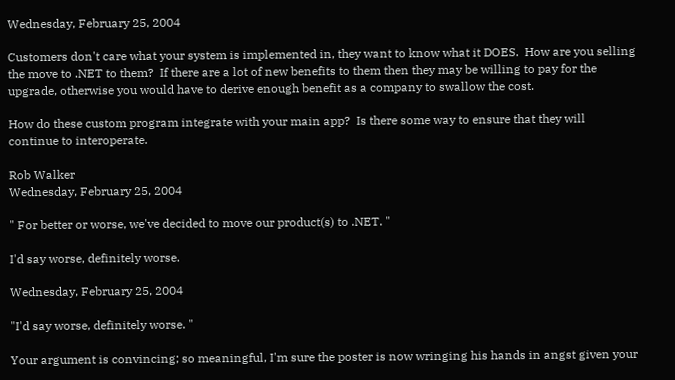Wednesday, February 25, 2004

Customers don't care what your system is implemented in, they want to know what it DOES.  How are you selling the move to .NET to them?  If there are a lot of new benefits to them then they may be willing to pay for the upgrade, otherwise you would have to derive enough benefit as a company to swallow the cost.

How do these custom program integrate with your main app?  Is there some way to ensure that they will continue to interoperate.

Rob Walker
Wednesday, February 25, 2004

" For better or worse, we've decided to move our product(s) to .NET. "

I'd say worse, definitely worse.

Wednesday, February 25, 2004

"I'd say worse, definitely worse. "

Your argument is convincing; so meaningful, I'm sure the poster is now wringing his hands in angst given your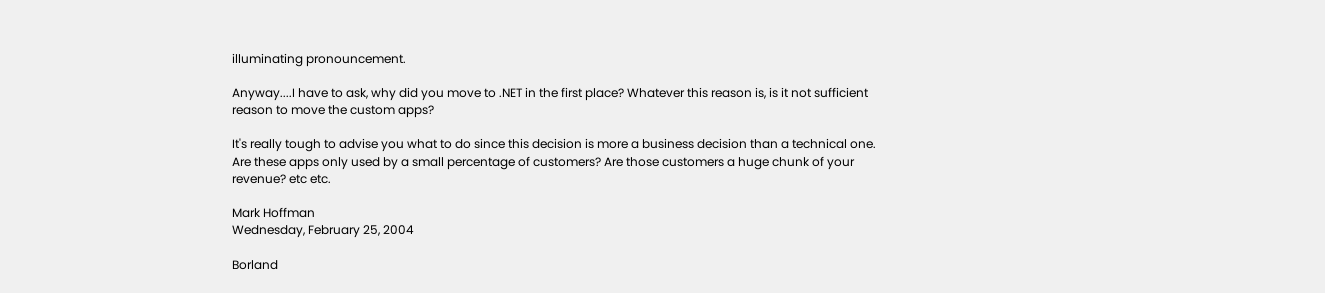illuminating pronouncement.

Anyway....I have to ask, why did you move to .NET in the first place? Whatever this reason is, is it not sufficient reason to move the custom apps?

It's really tough to advise you what to do since this decision is more a business decision than a technical one. Are these apps only used by a small percentage of customers? Are those customers a huge chunk of your revenue? etc etc.

Mark Hoffman
Wednesday, February 25, 2004

Borland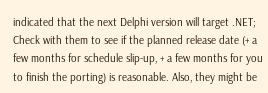indicated that the next Delphi version will target .NET; Check with them to see if the planned release date (+ a few months for schedule slip-up, + a few months for you to finish the porting) is reasonable. Also, they might be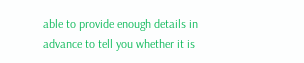able to provide enough details in advance to tell you whether it is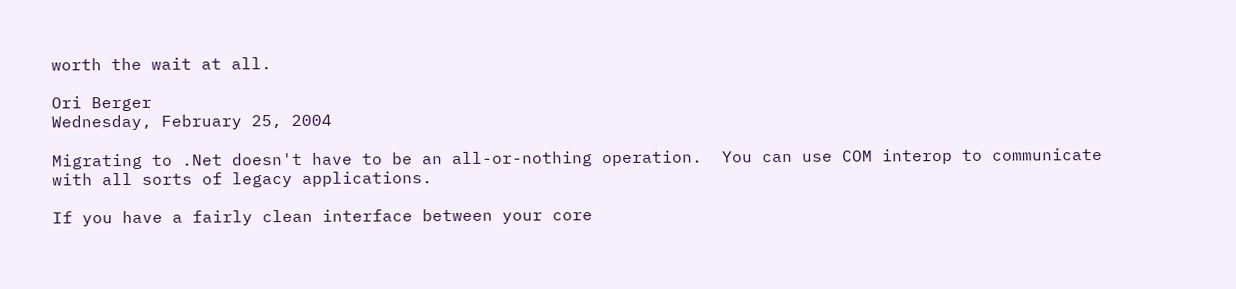worth the wait at all.

Ori Berger
Wednesday, February 25, 2004

Migrating to .Net doesn't have to be an all-or-nothing operation.  You can use COM interop to communicate with all sorts of legacy applications.

If you have a fairly clean interface between your core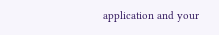application and your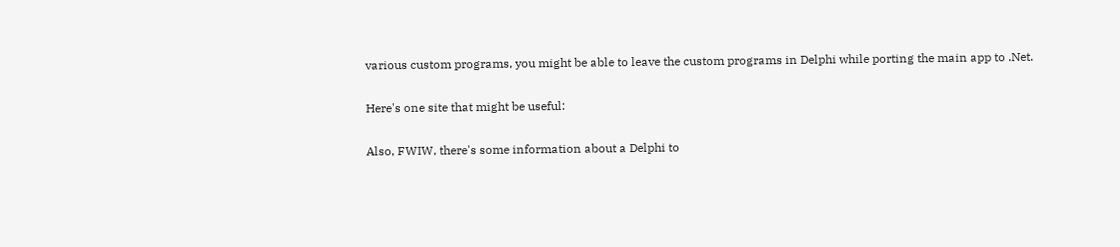various custom programs, you might be able to leave the custom programs in Delphi while porting the main app to .Net.

Here's one site that might be useful:

Also, FWIW, there's some information about a Delphi to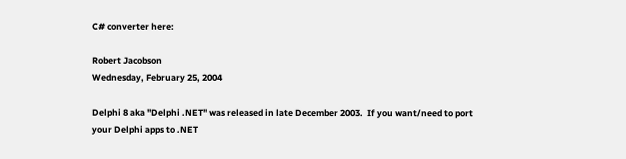C# converter here:

Robert Jacobson
Wednesday, February 25, 2004

Delphi 8 aka "Delphi .NET" was released in late December 2003.  If you want/need to port your Delphi apps to .NET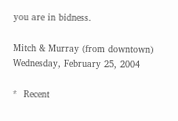you are in bidness.

Mitch & Murray (from downtown)
Wednesday, February 25, 2004

*  Recent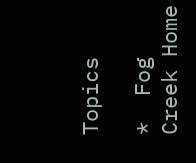Topics

*  Fog Creek Home